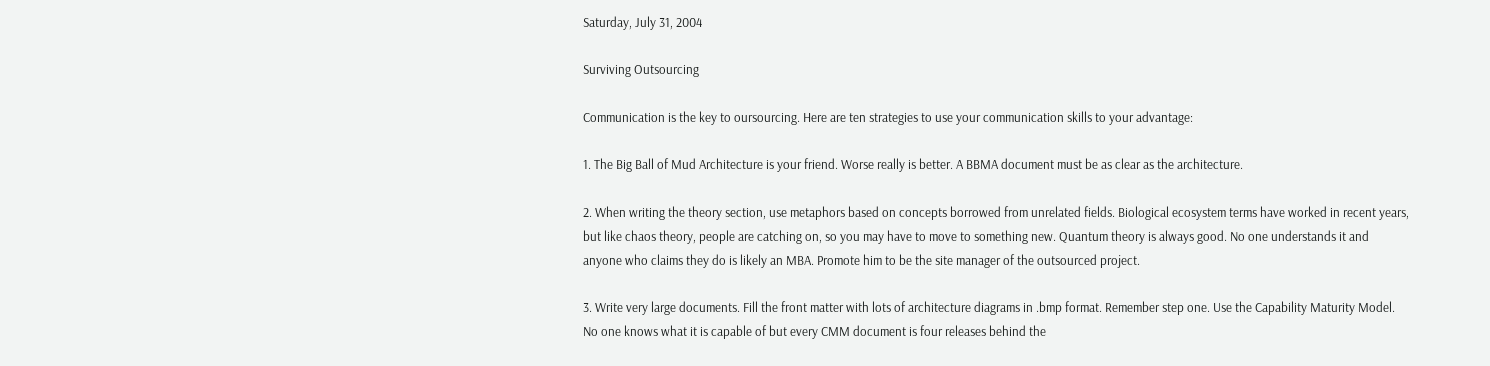Saturday, July 31, 2004

Surviving Outsourcing

Communication is the key to oursourcing. Here are ten strategies to use your communication skills to your advantage:

1. The Big Ball of Mud Architecture is your friend. Worse really is better. A BBMA document must be as clear as the architecture.

2. When writing the theory section, use metaphors based on concepts borrowed from unrelated fields. Biological ecosystem terms have worked in recent years, but like chaos theory, people are catching on, so you may have to move to something new. Quantum theory is always good. No one understands it and anyone who claims they do is likely an MBA. Promote him to be the site manager of the outsourced project.

3. Write very large documents. Fill the front matter with lots of architecture diagrams in .bmp format. Remember step one. Use the Capability Maturity Model. No one knows what it is capable of but every CMM document is four releases behind the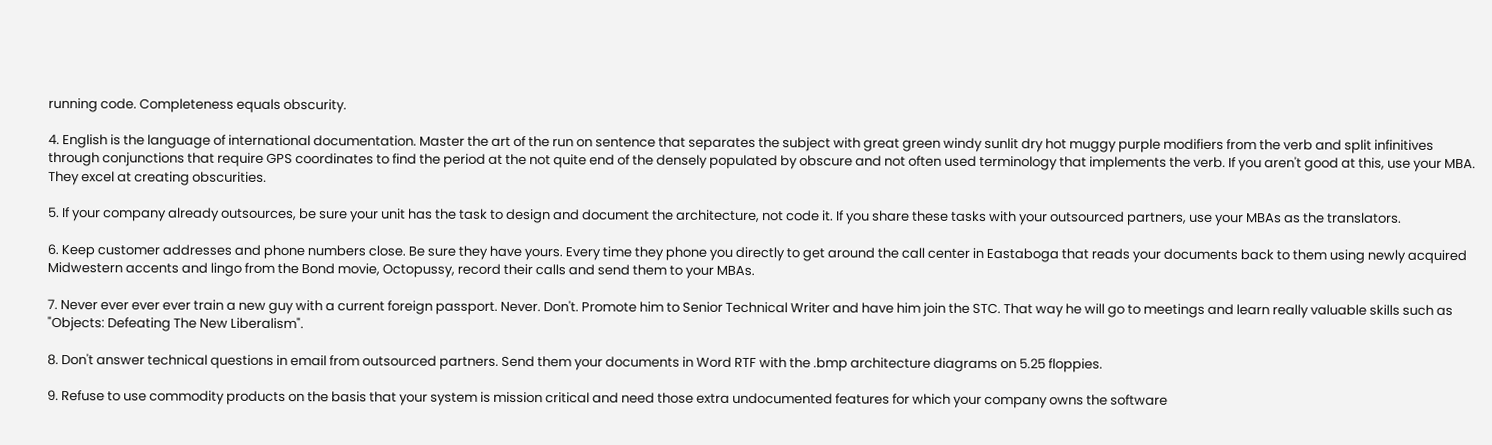running code. Completeness equals obscurity.

4. English is the language of international documentation. Master the art of the run on sentence that separates the subject with great green windy sunlit dry hot muggy purple modifiers from the verb and split infinitives through conjunctions that require GPS coordinates to find the period at the not quite end of the densely populated by obscure and not often used terminology that implements the verb. If you aren't good at this, use your MBA. They excel at creating obscurities.

5. If your company already outsources, be sure your unit has the task to design and document the architecture, not code it. If you share these tasks with your outsourced partners, use your MBAs as the translators.

6. Keep customer addresses and phone numbers close. Be sure they have yours. Every time they phone you directly to get around the call center in Eastaboga that reads your documents back to them using newly acquired Midwestern accents and lingo from the Bond movie, Octopussy, record their calls and send them to your MBAs.

7. Never ever ever ever train a new guy with a current foreign passport. Never. Don't. Promote him to Senior Technical Writer and have him join the STC. That way he will go to meetings and learn really valuable skills such as "Objects: Defeating The New Liberalism".

8. Don't answer technical questions in email from outsourced partners. Send them your documents in Word RTF with the .bmp architecture diagrams on 5.25 floppies.

9. Refuse to use commodity products on the basis that your system is mission critical and need those extra undocumented features for which your company owns the software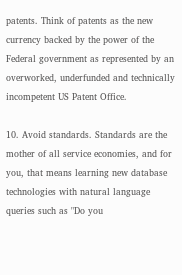patents. Think of patents as the new currency backed by the power of the Federal government as represented by an overworked, underfunded and technically incompetent US Patent Office.

10. Avoid standards. Standards are the mother of all service economies, and for you, that means learning new database technologies with natural language queries such as "Do you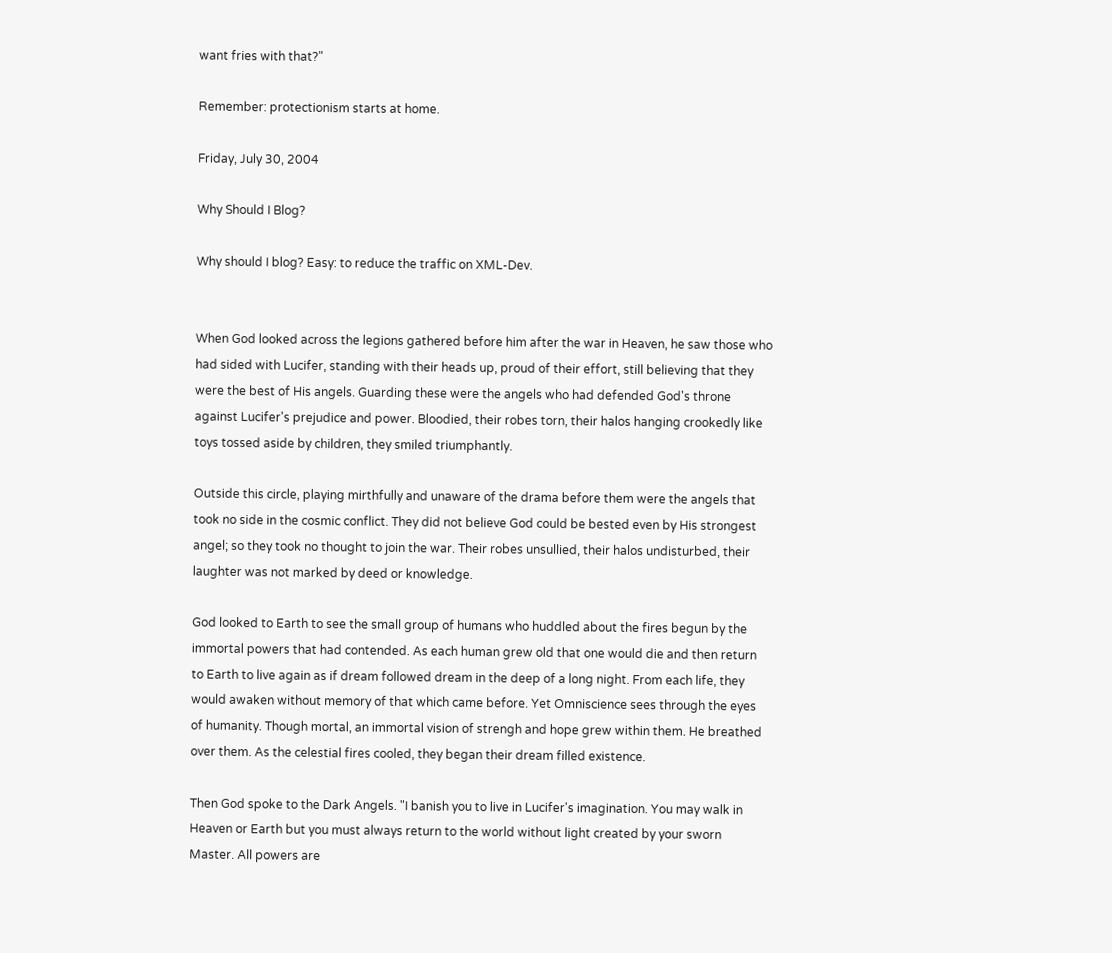want fries with that?"

Remember: protectionism starts at home.

Friday, July 30, 2004

Why Should I Blog?

Why should I blog? Easy: to reduce the traffic on XML-Dev.


When God looked across the legions gathered before him after the war in Heaven, he saw those who had sided with Lucifer, standing with their heads up, proud of their effort, still believing that they were the best of His angels. Guarding these were the angels who had defended God's throne against Lucifer's prejudice and power. Bloodied, their robes torn, their halos hanging crookedly like toys tossed aside by children, they smiled triumphantly.

Outside this circle, playing mirthfully and unaware of the drama before them were the angels that took no side in the cosmic conflict. They did not believe God could be bested even by His strongest angel; so they took no thought to join the war. Their robes unsullied, their halos undisturbed, their laughter was not marked by deed or knowledge.

God looked to Earth to see the small group of humans who huddled about the fires begun by the immortal powers that had contended. As each human grew old that one would die and then return to Earth to live again as if dream followed dream in the deep of a long night. From each life, they would awaken without memory of that which came before. Yet Omniscience sees through the eyes of humanity. Though mortal, an immortal vision of strengh and hope grew within them. He breathed over them. As the celestial fires cooled, they began their dream filled existence.

Then God spoke to the Dark Angels. "I banish you to live in Lucifer's imagination. You may walk in Heaven or Earth but you must always return to the world without light created by your sworn Master. All powers are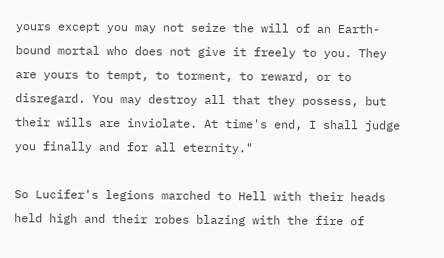yours except you may not seize the will of an Earth-bound mortal who does not give it freely to you. They are yours to tempt, to torment, to reward, or to disregard. You may destroy all that they possess, but their wills are inviolate. At time's end, I shall judge you finally and for all eternity."

So Lucifer's legions marched to Hell with their heads held high and their robes blazing with the fire of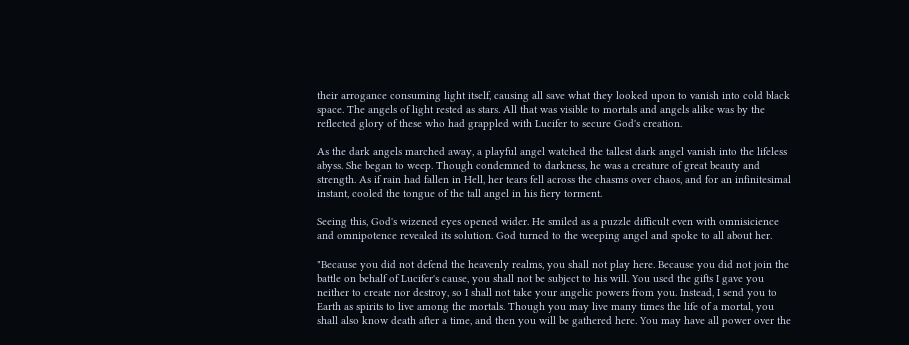their arrogance consuming light itself, causing all save what they looked upon to vanish into cold black space. The angels of light rested as stars. All that was visible to mortals and angels alike was by the reflected glory of these who had grappled with Lucifer to secure God's creation.

As the dark angels marched away, a playful angel watched the tallest dark angel vanish into the lifeless abyss. She began to weep. Though condemned to darkness, he was a creature of great beauty and strength. As if rain had fallen in Hell, her tears fell across the chasms over chaos, and for an infinitesimal instant, cooled the tongue of the tall angel in his fiery torment.

Seeing this, God's wizened eyes opened wider. He smiled as a puzzle difficult even with omnisicience and omnipotence revealed its solution. God turned to the weeping angel and spoke to all about her.

"Because you did not defend the heavenly realms, you shall not play here. Because you did not join the battle on behalf of Lucifer's cause, you shall not be subject to his will. You used the gifts I gave you neither to create nor destroy, so I shall not take your angelic powers from you. Instead, I send you to Earth as spirits to live among the mortals. Though you may live many times the life of a mortal, you shall also know death after a time, and then you will be gathered here. You may have all power over the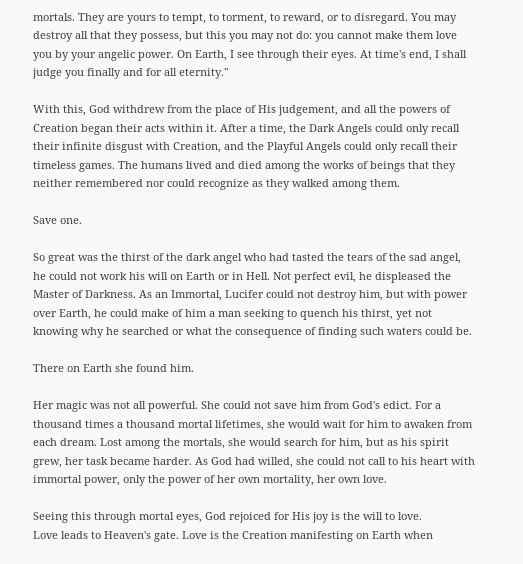mortals. They are yours to tempt, to torment, to reward, or to disregard. You may destroy all that they possess, but this you may not do: you cannot make them love you by your angelic power. On Earth, I see through their eyes. At time's end, I shall judge you finally and for all eternity."

With this, God withdrew from the place of His judgement, and all the powers of Creation began their acts within it. After a time, the Dark Angels could only recall their infinite disgust with Creation, and the Playful Angels could only recall their timeless games. The humans lived and died among the works of beings that they neither remembered nor could recognize as they walked among them.

Save one.

So great was the thirst of the dark angel who had tasted the tears of the sad angel, he could not work his will on Earth or in Hell. Not perfect evil, he displeased the Master of Darkness. As an Immortal, Lucifer could not destroy him, but with power over Earth, he could make of him a man seeking to quench his thirst, yet not knowing why he searched or what the consequence of finding such waters could be.

There on Earth she found him.

Her magic was not all powerful. She could not save him from God's edict. For a thousand times a thousand mortal lifetimes, she would wait for him to awaken from each dream. Lost among the mortals, she would search for him, but as his spirit grew, her task became harder. As God had willed, she could not call to his heart with immortal power, only the power of her own mortality, her own love.

Seeing this through mortal eyes, God rejoiced for His joy is the will to love.
Love leads to Heaven's gate. Love is the Creation manifesting on Earth when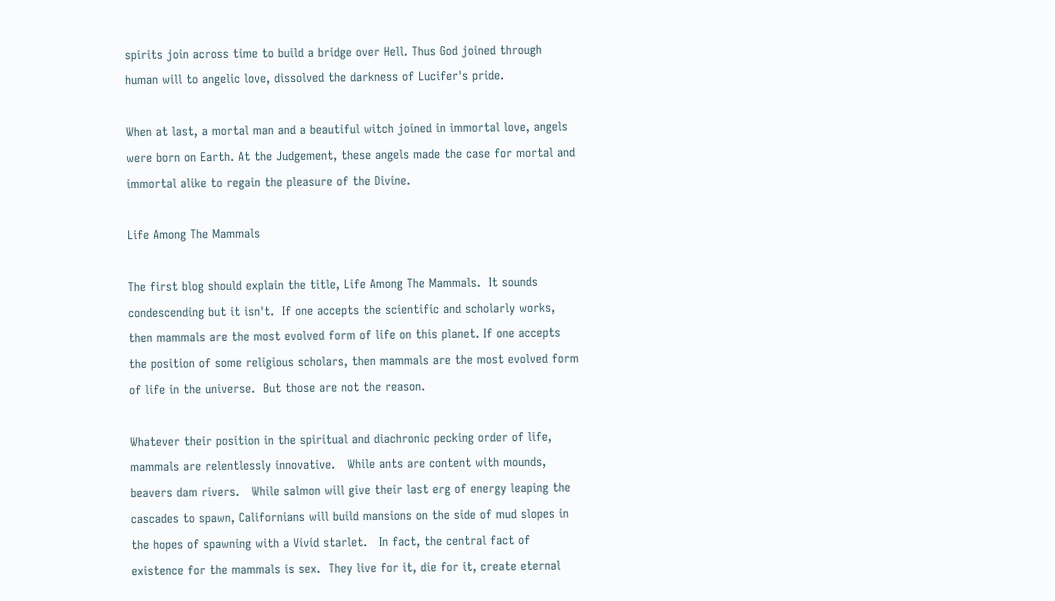spirits join across time to build a bridge over Hell. Thus God joined through human will to angelic love, dissolved the darkness of Lucifer's pride.

When at last, a mortal man and a beautiful witch joined in immortal love, angels were born on Earth. At the Judgement, these angels made the case for mortal and immortal alike to regain the pleasure of the Divine.

Life Among The Mammals

The first blog should explain the title, Life Among The Mammals.  It sounds condescending but it isn't.  If one accepts the scientific and scholarly works, then mammals are the most evolved form of life on this planet. If one accepts the position of some religious scholars, then mammals are the most evolved form of life in the universe.  But those are not the reason.

Whatever their position in the spiritual and diachronic pecking order of life, mammals are relentlessly innovative.   While ants are content with mounds, beavers dam rivers.   While salmon will give their last erg of energy leaping the cascades to spawn, Californians will build mansions on the side of mud slopes in the hopes of spawning with a Vivid starlet.   In fact, the central fact of existence for the mammals is sex.  They live for it, die for it, create eternal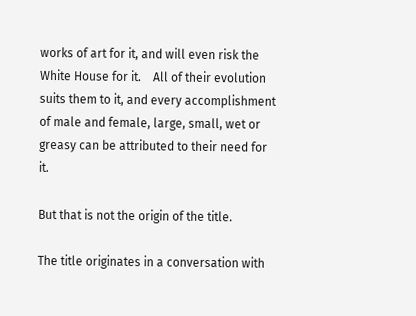works of art for it, and will even risk the White House for it.    All of their evolution suits them to it, and every accomplishment of male and female, large, small, wet or greasy can be attributed to their need for it.

But that is not the origin of the title.

The title originates in a conversation with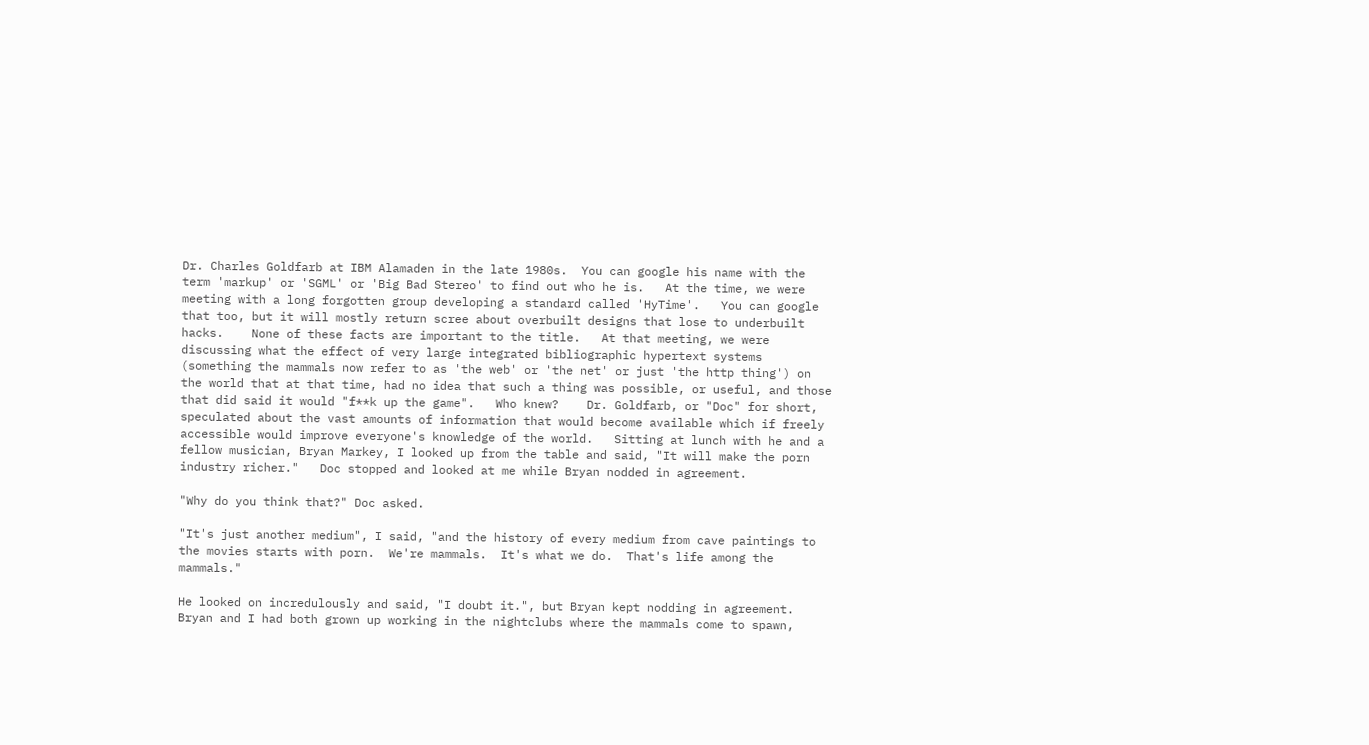Dr. Charles Goldfarb at IBM Alamaden in the late 1980s.  You can google his name with the term 'markup' or 'SGML' or 'Big Bad Stereo' to find out who he is.   At the time, we were meeting with a long forgotten group developing a standard called 'HyTime'.   You can google that too, but it will mostly return scree about overbuilt designs that lose to underbuilt hacks.    None of these facts are important to the title.   At that meeting, we were discussing what the effect of very large integrated bibliographic hypertext systems (something the mammals now refer to as 'the web' or 'the net' or just 'the http thing') on the world that at that time, had no idea that such a thing was possible, or useful, and those that did said it would "f**k up the game".   Who knew?    Dr. Goldfarb, or "Doc" for short, speculated about the vast amounts of information that would become available which if freely accessible would improve everyone's knowledge of the world.   Sitting at lunch with he and a fellow musician, Bryan Markey, I looked up from the table and said, "It will make the porn industry richer."   Doc stopped and looked at me while Bryan nodded in agreement.

"Why do you think that?" Doc asked.

"It's just another medium", I said, "and the history of every medium from cave paintings to the movies starts with porn.  We're mammals.  It's what we do.  That's life among the mammals."

He looked on incredulously and said, "I doubt it.", but Bryan kept nodding in agreement.  Bryan and I had both grown up working in the nightclubs where the mammals come to spawn,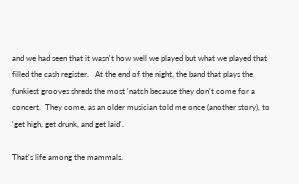and we had seen that it wasn't how well we played but what we played that filled the cash register.   At the end of the night, the band that plays the funkiest grooves shreds the most 'natch because they don't come for a concert.  They come, as an older musician told me once (another story), to 'get high, get drunk, and get laid'.

That's life among the mammals.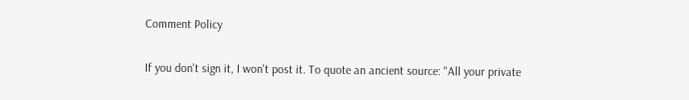Comment Policy

If you don't sign it, I won't post it. To quote an ancient source: "All your private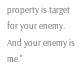property is target for your enemy. And your enemy is me."